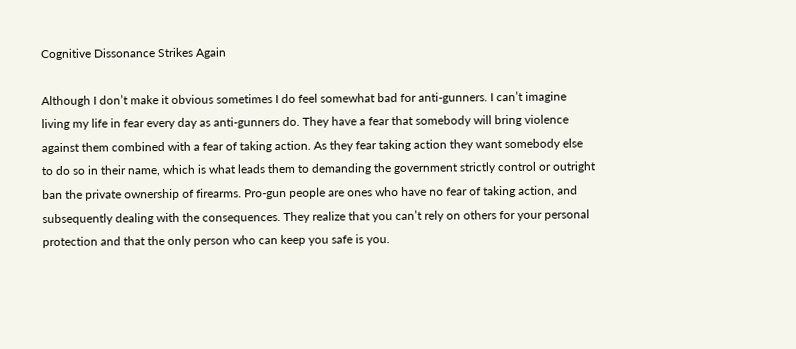Cognitive Dissonance Strikes Again

Although I don’t make it obvious sometimes I do feel somewhat bad for anti-gunners. I can’t imagine living my life in fear every day as anti-gunners do. They have a fear that somebody will bring violence against them combined with a fear of taking action. As they fear taking action they want somebody else to do so in their name, which is what leads them to demanding the government strictly control or outright ban the private ownership of firearms. Pro-gun people are ones who have no fear of taking action, and subsequently dealing with the consequences. They realize that you can’t rely on others for your personal protection and that the only person who can keep you safe is you.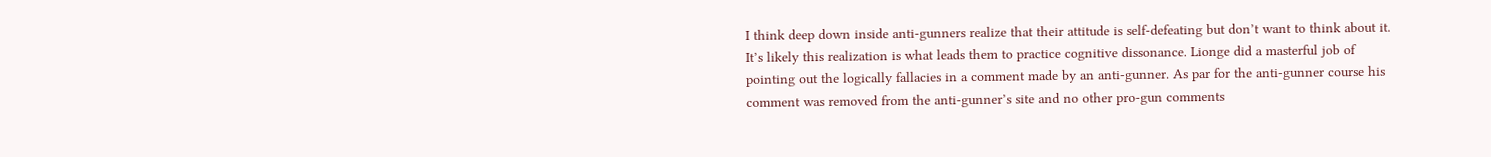I think deep down inside anti-gunners realize that their attitude is self-defeating but don’t want to think about it. It’s likely this realization is what leads them to practice cognitive dissonance. Lionge did a masterful job of pointing out the logically fallacies in a comment made by an anti-gunner. As par for the anti-gunner course his comment was removed from the anti-gunner’s site and no other pro-gun comments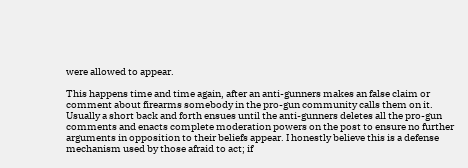were allowed to appear.

This happens time and time again, after an anti-gunners makes an false claim or comment about firearms somebody in the pro-gun community calls them on it. Usually a short back and forth ensues until the anti-gunners deletes all the pro-gun comments and enacts complete moderation powers on the post to ensure no further arguments in opposition to their beliefs appear. I honestly believe this is a defense mechanism used by those afraid to act; if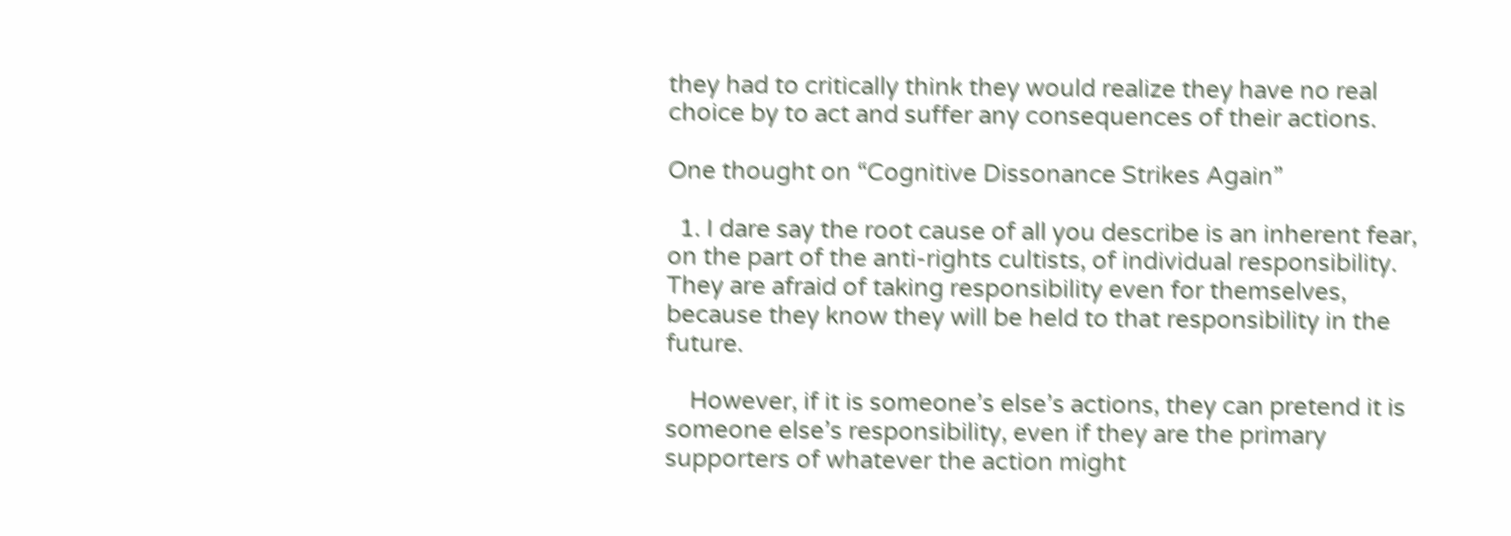they had to critically think they would realize they have no real choice by to act and suffer any consequences of their actions.

One thought on “Cognitive Dissonance Strikes Again”

  1. I dare say the root cause of all you describe is an inherent fear, on the part of the anti-rights cultists, of individual responsibility. They are afraid of taking responsibility even for themselves, because they know they will be held to that responsibility in the future.

    However, if it is someone’s else’s actions, they can pretend it is someone else’s responsibility, even if they are the primary supporters of whatever the action might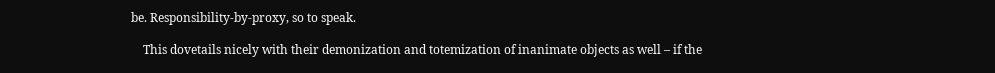be. Responsibility-by-proxy, so to speak.

    This dovetails nicely with their demonization and totemization of inanimate objects as well – if the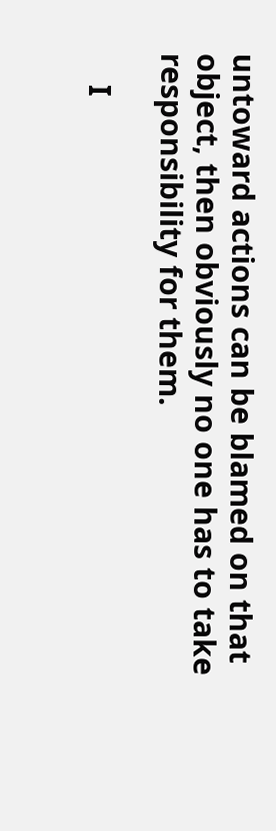untoward actions can be blamed on that object, then obviously no one has to take responsibility for them.

    I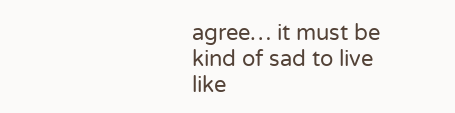agree… it must be kind of sad to live like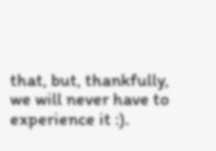that, but, thankfully, we will never have to experience it :).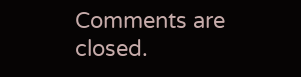Comments are closed.